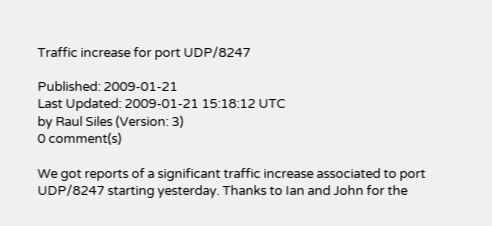Traffic increase for port UDP/8247

Published: 2009-01-21
Last Updated: 2009-01-21 15:18:12 UTC
by Raul Siles (Version: 3)
0 comment(s)

We got reports of a significant traffic increase associated to port UDP/8247 starting yesterday. Thanks to Ian and John for the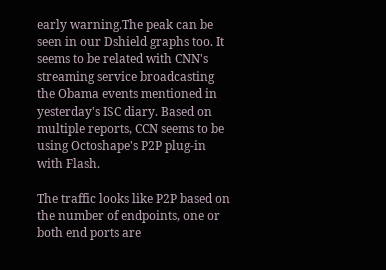early warning.The peak can be seen in our Dshield graphs too. It seems to be related with CNN's streaming service broadcasting the Obama events mentioned in yesterday's ISC diary. Based on multiple reports, CCN seems to be using Octoshape's P2P plug-in with Flash.

The traffic looks like P2P based on the number of endpoints, one or both end ports are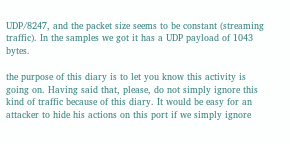UDP/8247, and the packet size seems to be constant (streaming traffic). In the samples we got it has a UDP payload of 1043 bytes.

the purpose of this diary is to let you know this activity is going on. Having said that, please, do not simply ignore this kind of traffic because of this diary. It would be easy for an attacker to hide his actions on this port if we simply ignore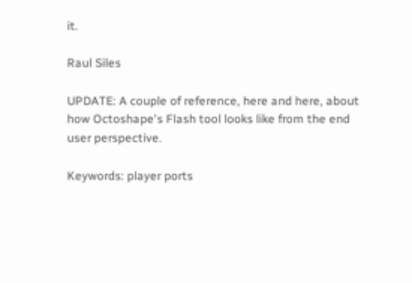it.

Raul Siles

UPDATE: A couple of reference, here and here, about how Octoshape's Flash tool looks like from the end user perspective.

Keywords: player ports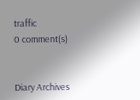traffic
0 comment(s)


Diary Archives